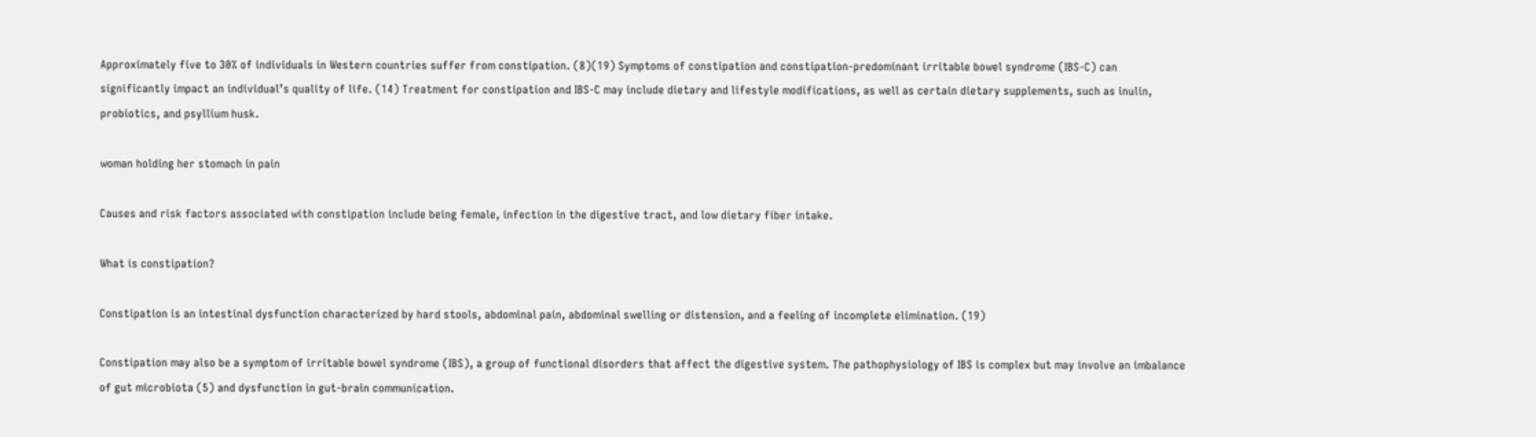Approximately five to 30% of individuals in Western countries suffer from constipation. (8)(19) Symptoms of constipation and constipation-predominant irritable bowel syndrome (IBS-C) can significantly impact an individual’s quality of life. (14) Treatment for constipation and IBS-C may include dietary and lifestyle modifications, as well as certain dietary supplements, such as inulin, probiotics, and psyllium husk.

woman holding her stomach in pain

Causes and risk factors associated with constipation include being female, infection in the digestive tract, and low dietary fiber intake.

What is constipation?

Constipation is an intestinal dysfunction characterized by hard stools, abdominal pain, abdominal swelling or distension, and a feeling of incomplete elimination. (19)

Constipation may also be a symptom of irritable bowel syndrome (IBS), a group of functional disorders that affect the digestive system. The pathophysiology of IBS is complex but may involve an imbalance of gut microbiota (5) and dysfunction in gut-brain communication.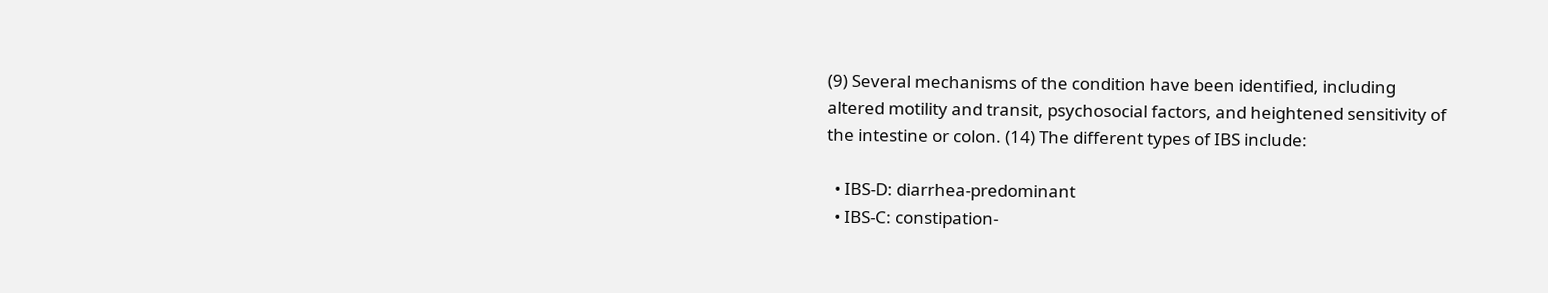(9) Several mechanisms of the condition have been identified, including altered motility and transit, psychosocial factors, and heightened sensitivity of the intestine or colon. (14) The different types of IBS include:

  • IBS-D: diarrhea-predominant
  • IBS-C: constipation-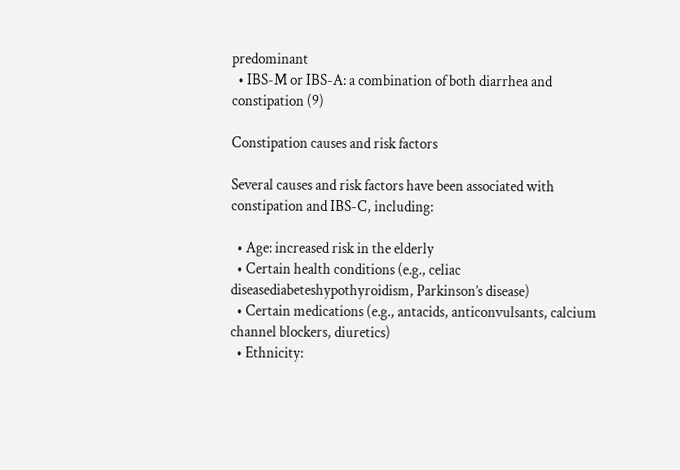predominant
  • IBS-M or IBS-A: a combination of both diarrhea and constipation (9)

Constipation causes and risk factors

Several causes and risk factors have been associated with constipation and IBS-C, including:

  • Age: increased risk in the elderly
  • Certain health conditions (e.g., celiac diseasediabeteshypothyroidism, Parkinson’s disease)
  • Certain medications (e.g., antacids, anticonvulsants, calcium channel blockers, diuretics)
  • Ethnicity: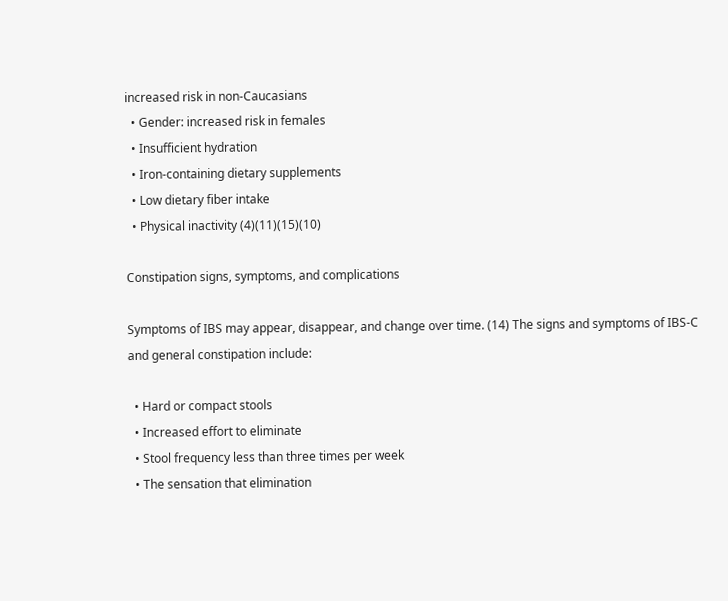increased risk in non-Caucasians
  • Gender: increased risk in females
  • Insufficient hydration
  • Iron-containing dietary supplements
  • Low dietary fiber intake
  • Physical inactivity (4)(11)(15)(10)

Constipation signs, symptoms, and complications

Symptoms of IBS may appear, disappear, and change over time. (14) The signs and symptoms of IBS-C and general constipation include:

  • Hard or compact stools
  • Increased effort to eliminate
  • Stool frequency less than three times per week
  • The sensation that elimination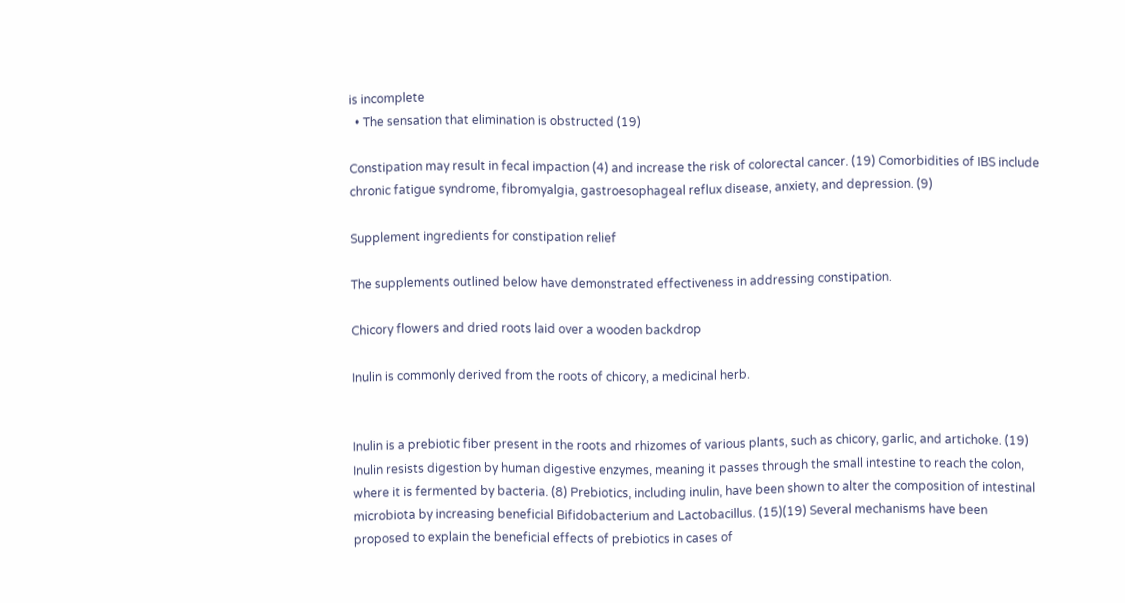is incomplete
  • The sensation that elimination is obstructed (19)

Constipation may result in fecal impaction (4) and increase the risk of colorectal cancer. (19) Comorbidities of IBS include chronic fatigue syndrome, fibromyalgia, gastroesophageal reflux disease, anxiety, and depression. (9)

Supplement ingredients for constipation relief

The supplements outlined below have demonstrated effectiveness in addressing constipation.

Chicory flowers and dried roots laid over a wooden backdrop

Inulin is commonly derived from the roots of chicory, a medicinal herb.


Inulin is a prebiotic fiber present in the roots and rhizomes of various plants, such as chicory, garlic, and artichoke. (19) Inulin resists digestion by human digestive enzymes, meaning it passes through the small intestine to reach the colon, where it is fermented by bacteria. (8) Prebiotics, including inulin, have been shown to alter the composition of intestinal microbiota by increasing beneficial Bifidobacterium and Lactobacillus. (15)(19) Several mechanisms have been proposed to explain the beneficial effects of prebiotics in cases of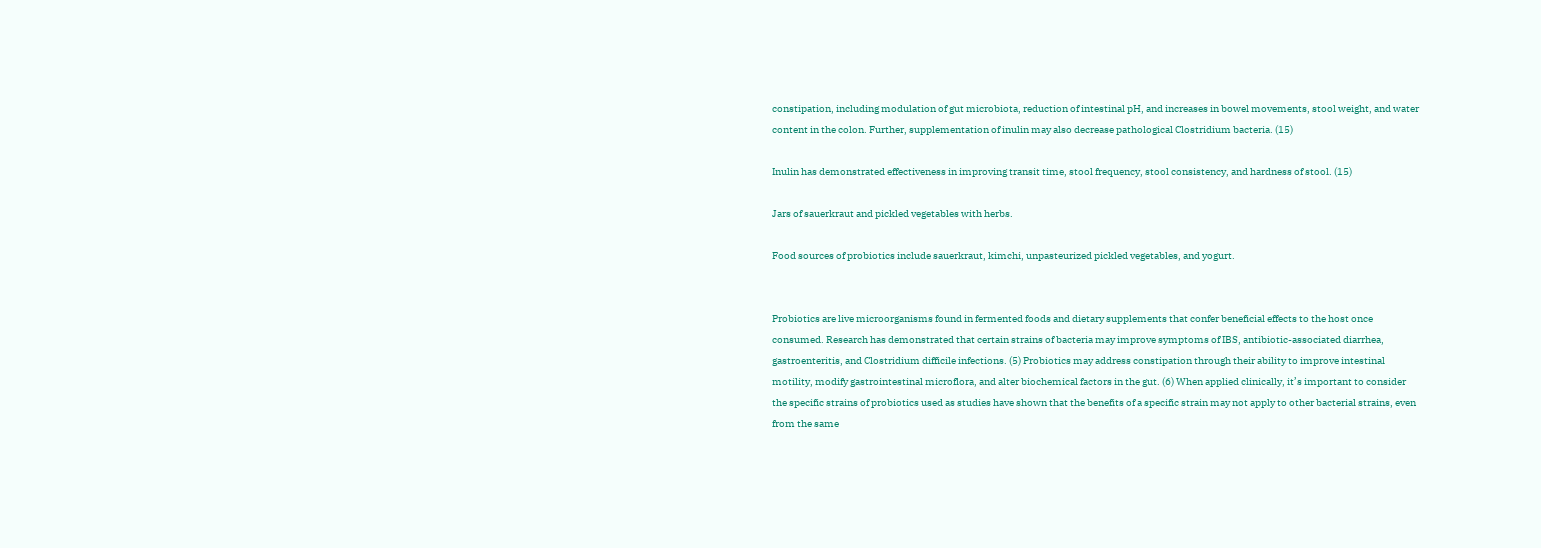constipation, including modulation of gut microbiota, reduction of intestinal pH, and increases in bowel movements, stool weight, and water content in the colon. Further, supplementation of inulin may also decrease pathological Clostridium bacteria. (15)

Inulin has demonstrated effectiveness in improving transit time, stool frequency, stool consistency, and hardness of stool. (15)

Jars of sauerkraut and pickled vegetables with herbs.

Food sources of probiotics include sauerkraut, kimchi, unpasteurized pickled vegetables, and yogurt.


Probiotics are live microorganisms found in fermented foods and dietary supplements that confer beneficial effects to the host once consumed. Research has demonstrated that certain strains of bacteria may improve symptoms of IBS, antibiotic-associated diarrhea, gastroenteritis, and Clostridium difficile infections. (5) Probiotics may address constipation through their ability to improve intestinal motility, modify gastrointestinal microflora, and alter biochemical factors in the gut. (6) When applied clinically, it’s important to consider the specific strains of probiotics used as studies have shown that the benefits of a specific strain may not apply to other bacterial strains, even from the same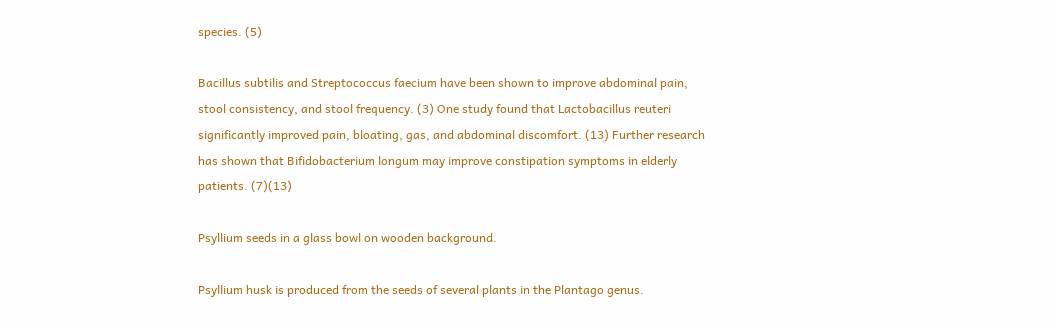species. (5)

Bacillus subtilis and Streptococcus faecium have been shown to improve abdominal pain, stool consistency, and stool frequency. (3) One study found that Lactobacillus reuteri significantly improved pain, bloating, gas, and abdominal discomfort. (13) Further research has shown that Bifidobacterium longum may improve constipation symptoms in elderly patients. (7)(13)

Psyllium seeds in a glass bowl on wooden background.

Psyllium husk is produced from the seeds of several plants in the Plantago genus.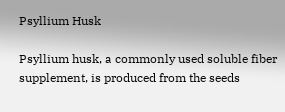Psyllium Husk

Psyllium husk, a commonly used soluble fiber supplement, is produced from the seeds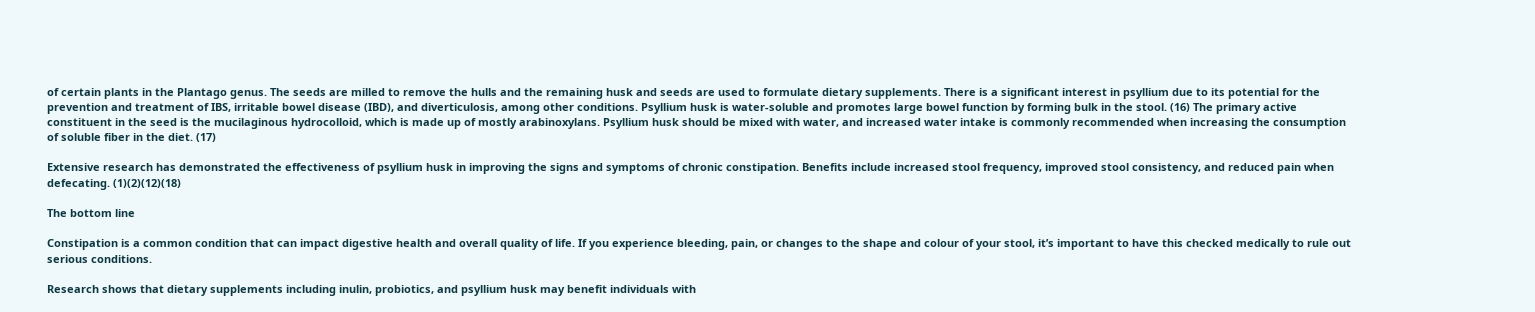of certain plants in the Plantago genus. The seeds are milled to remove the hulls and the remaining husk and seeds are used to formulate dietary supplements. There is a significant interest in psyllium due to its potential for the prevention and treatment of IBS, irritable bowel disease (IBD), and diverticulosis, among other conditions. Psyllium husk is water-soluble and promotes large bowel function by forming bulk in the stool. (16) The primary active constituent in the seed is the mucilaginous hydrocolloid, which is made up of mostly arabinoxylans. Psyllium husk should be mixed with water, and increased water intake is commonly recommended when increasing the consumption of soluble fiber in the diet. (17)

Extensive research has demonstrated the effectiveness of psyllium husk in improving the signs and symptoms of chronic constipation. Benefits include increased stool frequency, improved stool consistency, and reduced pain when defecating. (1)(2)(12)(18)

The bottom line

Constipation is a common condition that can impact digestive health and overall quality of life. If you experience bleeding, pain, or changes to the shape and colour of your stool, it’s important to have this checked medically to rule out serious conditions.

Research shows that dietary supplements including inulin, probiotics, and psyllium husk may benefit individuals with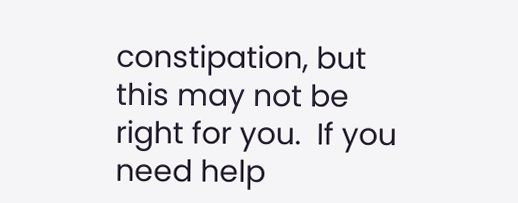constipation, but this may not be right for you.  If you need help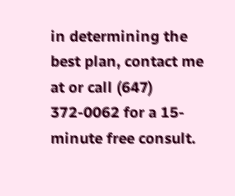in determining the best plan, contact me at or call (647) 372-0062 for a 15-minute free consult.